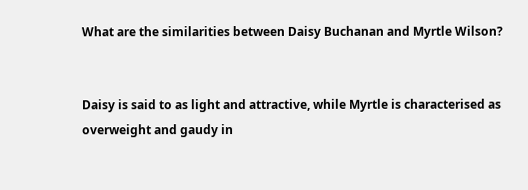What are the similarities between Daisy Buchanan and Myrtle Wilson?


Daisy is said to as light and attractive, while Myrtle is characterised as overweight and gaudy in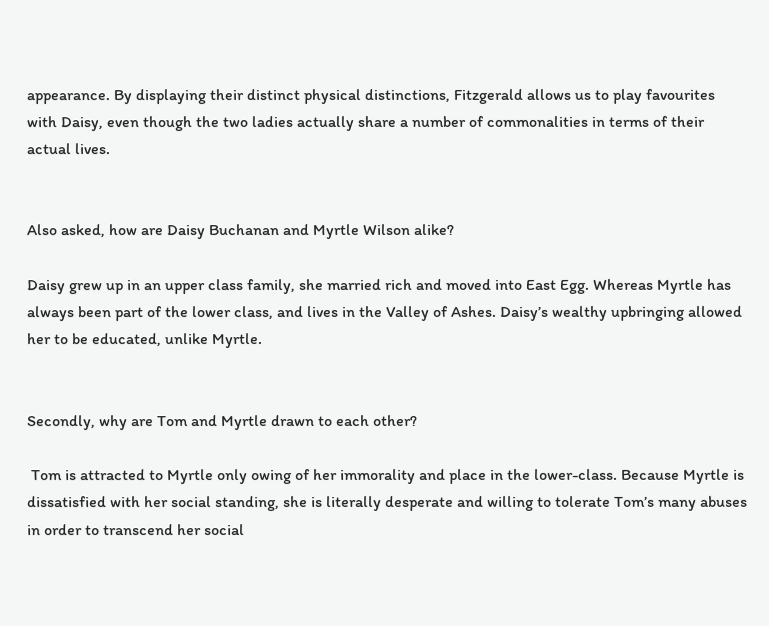appearance. By displaying their distinct physical distinctions, Fitzgerald allows us to play favourites with Daisy, even though the two ladies actually share a number of commonalities in terms of their actual lives.


Also asked, how are Daisy Buchanan and Myrtle Wilson alike?

Daisy grew up in an upper class family, she married rich and moved into East Egg. Whereas Myrtle has always been part of the lower class, and lives in the Valley of Ashes. Daisy’s wealthy upbringing allowed her to be educated, unlike Myrtle.


Secondly, why are Tom and Myrtle drawn to each other?

 Tom is attracted to Myrtle only owing of her immorality and place in the lower-class. Because Myrtle is dissatisfied with her social standing, she is literally desperate and willing to tolerate Tom’s many abuses in order to transcend her social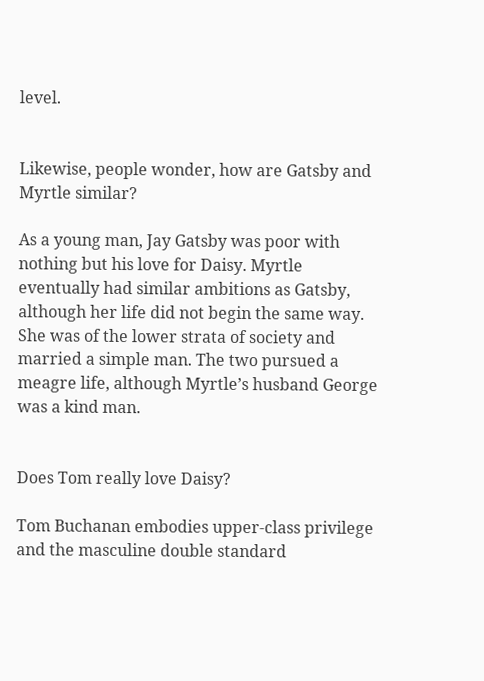level.


Likewise, people wonder, how are Gatsby and Myrtle similar?

As a young man, Jay Gatsby was poor with nothing but his love for Daisy. Myrtle eventually had similar ambitions as Gatsby, although her life did not begin the same way. She was of the lower strata of society and married a simple man. The two pursued a meagre life, although Myrtle’s husband George was a kind man.


Does Tom really love Daisy?

Tom Buchanan embodies upper-class privilege and the masculine double standard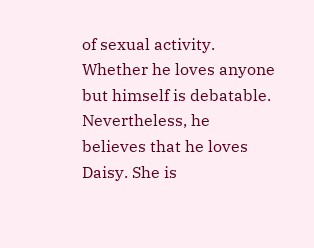of sexual activity. Whether he loves anyone but himself is debatable. Nevertheless, he believes that he loves Daisy. She is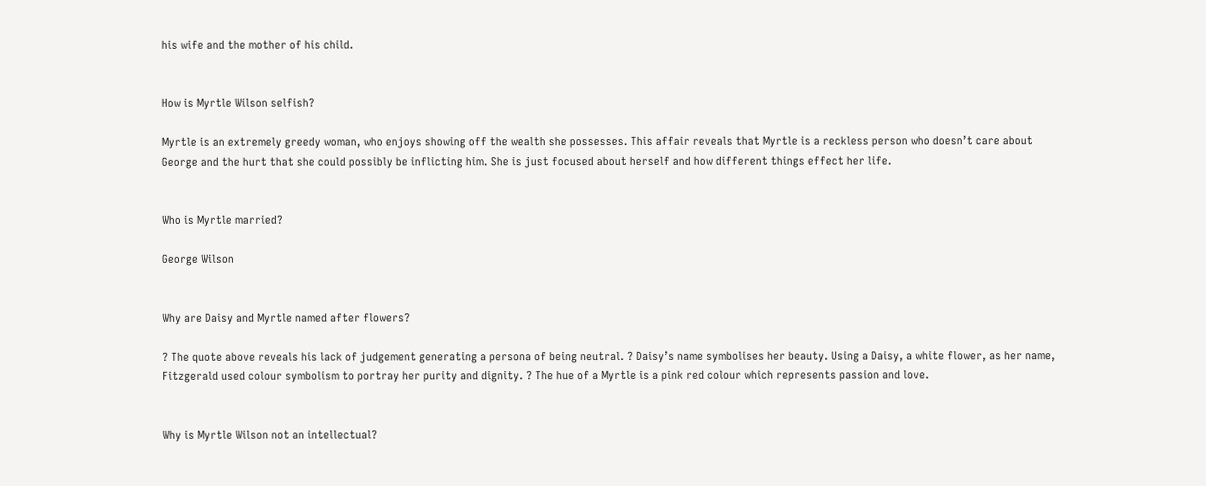his wife and the mother of his child.


How is Myrtle Wilson selfish?

Myrtle is an extremely greedy woman, who enjoys showing off the wealth she possesses. This affair reveals that Myrtle is a reckless person who doesn’t care about George and the hurt that she could possibly be inflicting him. She is just focused about herself and how different things effect her life.


Who is Myrtle married?

George Wilson


Why are Daisy and Myrtle named after flowers?

? The quote above reveals his lack of judgement generating a persona of being neutral. ? Daisy’s name symbolises her beauty. Using a Daisy, a white flower, as her name, Fitzgerald used colour symbolism to portray her purity and dignity. ? The hue of a Myrtle is a pink red colour which represents passion and love.


Why is Myrtle Wilson not an intellectual?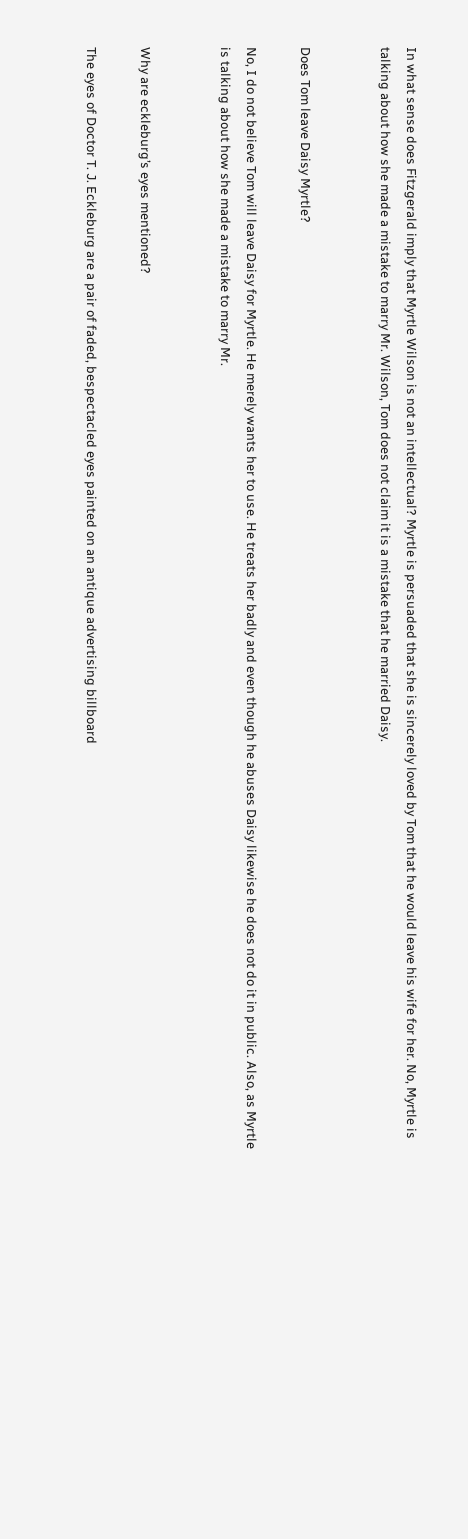In what sense does Fitzgerald imply that Myrtle Wilson is not an intellectual? Myrtle is persuaded that she is sincerely loved by Tom that he would leave his wife for her. No, Myrtle is talking about how she made a mistake to marry Mr. Wilson, Tom does not claim it is a mistake that he married Daisy.


Does Tom leave Daisy Myrtle?

No, I do not believe Tom will leave Daisy for Myrtle. He merely wants her to use. He treats her badly and even though he abuses Daisy likewise he does not do it in public. Also, as Myrtle is talking about how she made a mistake to marry Mr.


Why are eckleburg’s eyes mentioned?

The eyes of Doctor T. J. Eckleburg are a pair of faded, bespectacled eyes painted on an antique advertising billboard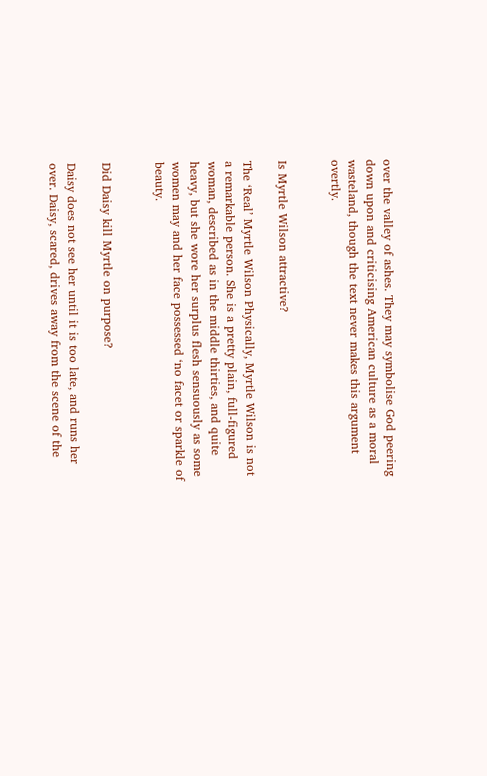over the valley of ashes. They may symbolise God peering down upon and criticising American culture as a moral wasteland, though the text never makes this argument overtly.


Is Myrtle Wilson attractive?

The ‘Real’ Myrtle Wilson Physically, Myrtle Wilson is not a remarkable person. She is a pretty plain, full-figured woman, described as in the middle thirties, and quite heavy, but she wore her surplus flesh sensuously as some women may and her face possessed ‘no facet or sparkle of beauty.


Did Daisy kill Myrtle on purpose?

Daisy does not see her until it is too late, and runs her over. Daisy, scared, drives away from the scene of the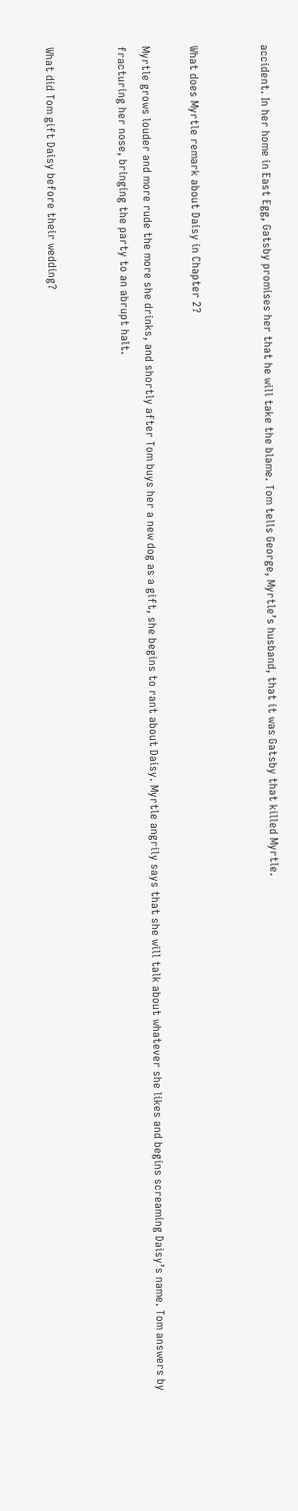accident. In her home in East Egg, Gatsby promises her that he will take the blame. Tom tells George, Myrtle’s husband, that it was Gatsby that killed Myrtle.


What does Myrtle remark about Daisy in Chapter 2?

Myrtle grows louder and more rude the more she drinks, and shortly after Tom buys her a new dog as a gift, she begins to rant about Daisy. Myrtle angrily says that she will talk about whatever she likes and begins screaming Daisy’s name. Tom answers by fracturing her nose, bringing the party to an abrupt halt.


What did Tom gift Daisy before their wedding?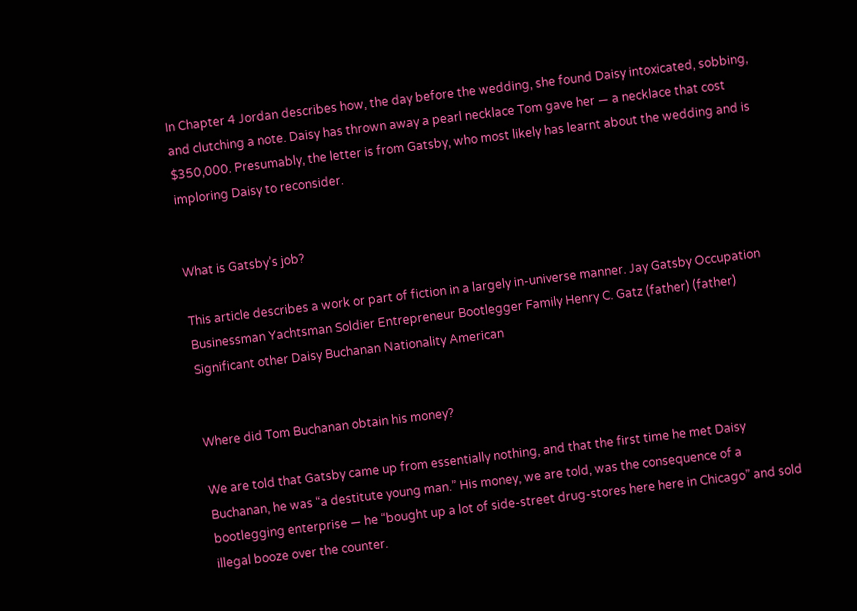In Chapter 4 Jordan describes how, the day before the wedding, she found Daisy intoxicated, sobbing, and clutching a note. Daisy has thrown away a pearl necklace Tom gave her — a necklace that cost $350,000. Presumably, the letter is from Gatsby, who most likely has learnt about the wedding and is imploring Daisy to reconsider.


What is Gatsby’s job?

This article describes a work or part of fiction in a largely in-universe manner. Jay Gatsby Occupation Businessman Yachtsman Soldier Entrepreneur Bootlegger Family Henry C. Gatz (father) (father) Significant other Daisy Buchanan Nationality American


Where did Tom Buchanan obtain his money?

We are told that Gatsby came up from essentially nothing, and that the first time he met Daisy Buchanan, he was “a destitute young man.” His money, we are told, was the consequence of a bootlegging enterprise — he “bought up a lot of side-street drug-stores here here in Chicago” and sold illegal booze over the counter.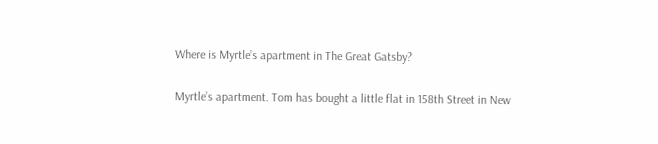Where is Myrtle’s apartment in The Great Gatsby?

Myrtle’s apartment. Tom has bought a little flat in 158th Street in New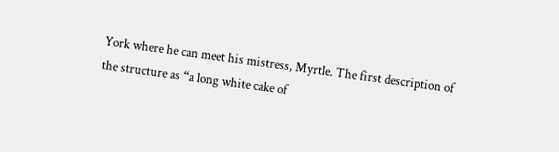York where he can meet his mistress, Myrtle. The first description of the structure as “a long white cake of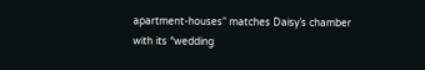apartment-houses” matches Daisy’s chamber with its “wedding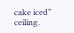cake iced” ceiling.